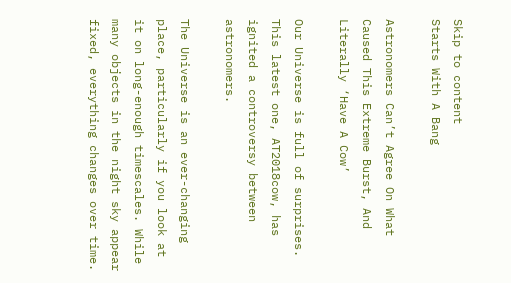Skip to content
Starts With A Bang

Astronomers Can’t Agree On What Caused This Extreme Burst, And Literally ‘Have A Cow’

Our Universe is full of surprises. This latest one, AT2018cow, has ignited a controversy between astronomers.

The Universe is an ever-changing place, particularly if you look at it on long-enough timescales. While many objects in the night sky appear fixed, everything changes over time.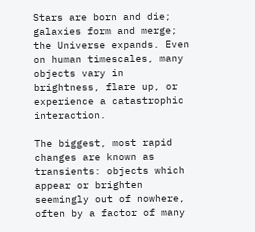Stars are born and die; galaxies form and merge; the Universe expands. Even on human timescales, many objects vary in brightness, flare up, or experience a catastrophic interaction.

The biggest, most rapid changes are known as transients: objects which appear or brighten seemingly out of nowhere, often by a factor of many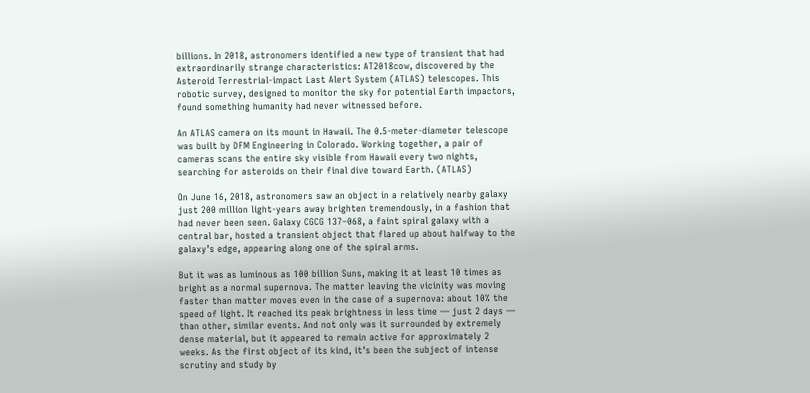billions. In 2018, astronomers identified a new type of transient that had extraordinarily strange characteristics: AT2018cow, discovered by the Asteroid Terrestrial-impact Last Alert System (ATLAS) telescopes. This robotic survey, designed to monitor the sky for potential Earth impactors, found something humanity had never witnessed before.

An ATLAS camera on its mount in Hawaii. The 0.5-meter-diameter telescope was built by DFM Engineering in Colorado. Working together, a pair of cameras scans the entire sky visible from Hawaii every two nights, searching for asteroids on their final dive toward Earth. (ATLAS)

On June 16, 2018, astronomers saw an object in a relatively nearby galaxy just 200 million light-years away brighten tremendously, in a fashion that had never been seen. Galaxy CGCG 137–068, a faint spiral galaxy with a central bar, hosted a transient object that flared up about halfway to the galaxy’s edge, appearing along one of the spiral arms.

But it was as luminous as 100 billion Suns, making it at least 10 times as bright as a normal supernova. The matter leaving the vicinity was moving faster than matter moves even in the case of a supernova: about 10% the speed of light. It reached its peak brightness in less time — just 2 days — than other, similar events. And not only was it surrounded by extremely dense material, but it appeared to remain active for approximately 2 weeks. As the first object of its kind, it’s been the subject of intense scrutiny and study by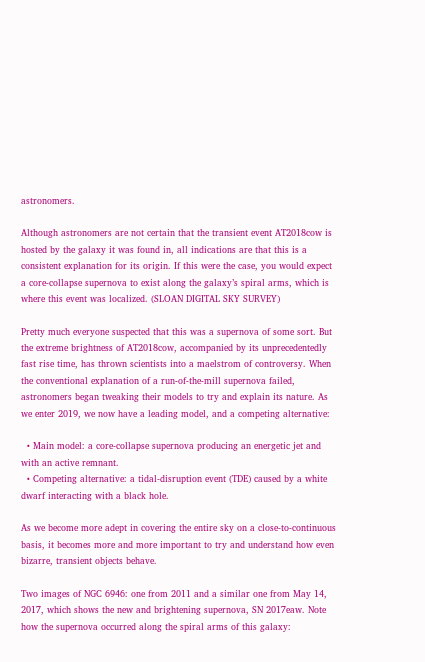astronomers.

Although astronomers are not certain that the transient event AT2018cow is hosted by the galaxy it was found in, all indications are that this is a consistent explanation for its origin. If this were the case, you would expect a core-collapse supernova to exist along the galaxy’s spiral arms, which is where this event was localized. (SLOAN DIGITAL SKY SURVEY)

Pretty much everyone suspected that this was a supernova of some sort. But the extreme brightness of AT2018cow, accompanied by its unprecedentedly fast rise time, has thrown scientists into a maelstrom of controversy. When the conventional explanation of a run-of-the-mill supernova failed, astronomers began tweaking their models to try and explain its nature. As we enter 2019, we now have a leading model, and a competing alternative:

  • Main model: a core-collapse supernova producing an energetic jet and with an active remnant.
  • Competing alternative: a tidal-disruption event (TDE) caused by a white dwarf interacting with a black hole.

As we become more adept in covering the entire sky on a close-to-continuous basis, it becomes more and more important to try and understand how even bizarre, transient objects behave.

Two images of NGC 6946: one from 2011 and a similar one from May 14, 2017, which shows the new and brightening supernova, SN 2017eaw. Note how the supernova occurred along the spiral arms of this galaxy: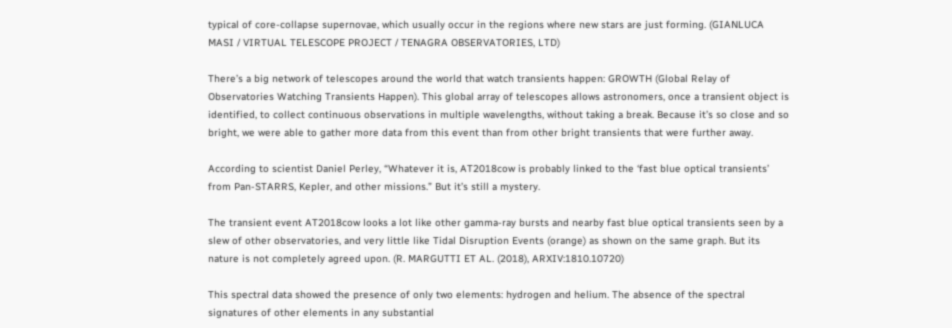typical of core-collapse supernovae, which usually occur in the regions where new stars are just forming. (GIANLUCA MASI / VIRTUAL TELESCOPE PROJECT / TENAGRA OBSERVATORIES, LTD)

There’s a big network of telescopes around the world that watch transients happen: GROWTH (Global Relay of Observatories Watching Transients Happen). This global array of telescopes allows astronomers, once a transient object is identified, to collect continuous observations in multiple wavelengths, without taking a break. Because it’s so close and so bright, we were able to gather more data from this event than from other bright transients that were further away.

According to scientist Daniel Perley, “Whatever it is, AT2018cow is probably linked to the ‘fast blue optical transients’ from Pan-STARRS, Kepler, and other missions.” But it’s still a mystery.

The transient event AT2018cow looks a lot like other gamma-ray bursts and nearby fast blue optical transients seen by a slew of other observatories, and very little like Tidal Disruption Events (orange) as shown on the same graph. But its nature is not completely agreed upon. (R. MARGUTTI ET AL. (2018), ARXIV:1810.10720)

This spectral data showed the presence of only two elements: hydrogen and helium. The absence of the spectral signatures of other elements in any substantial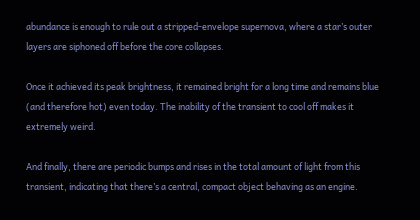abundance is enough to rule out a stripped-envelope supernova, where a star’s outer layers are siphoned off before the core collapses.

Once it achieved its peak brightness, it remained bright for a long time and remains blue (and therefore hot) even today. The inability of the transient to cool off makes it extremely weird.

And finally, there are periodic bumps and rises in the total amount of light from this transient, indicating that there’s a central, compact object behaving as an engine.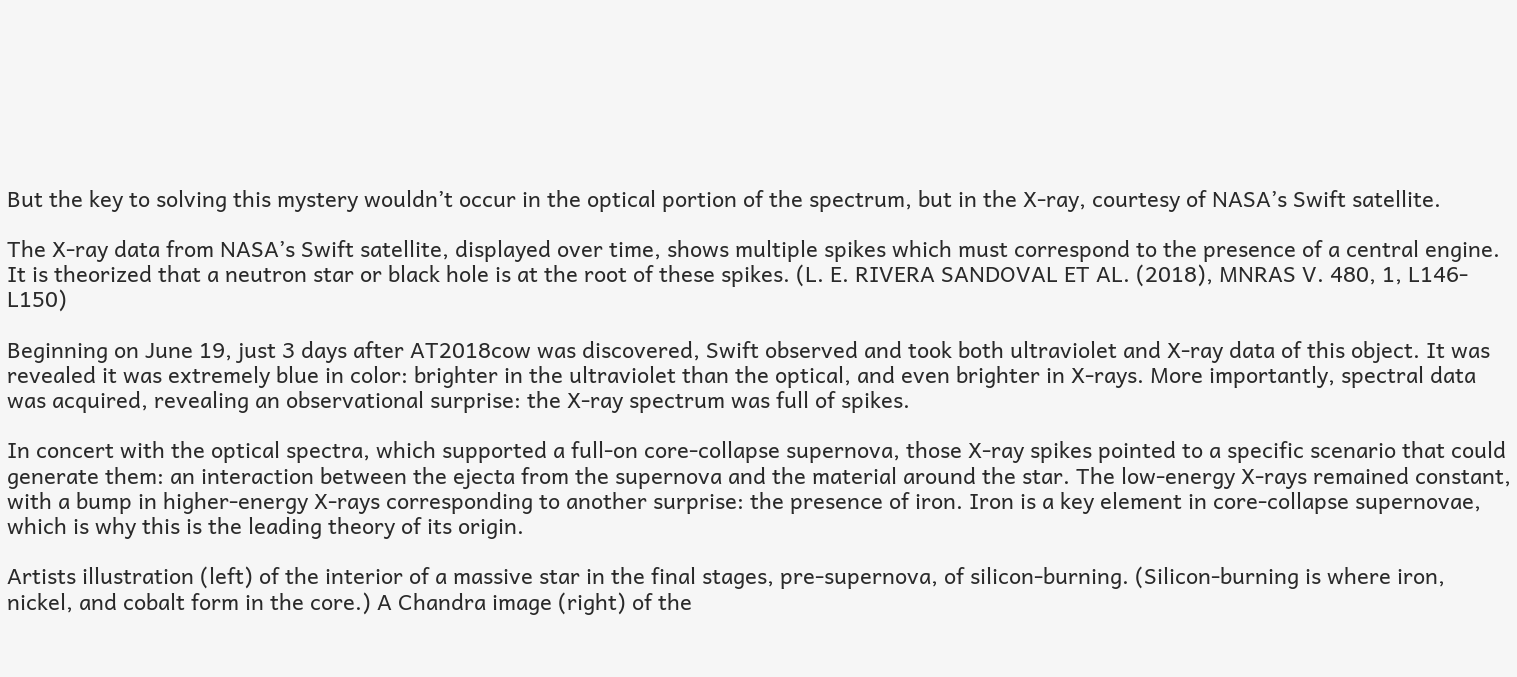But the key to solving this mystery wouldn’t occur in the optical portion of the spectrum, but in the X-ray, courtesy of NASA’s Swift satellite.

The X-ray data from NASA’s Swift satellite, displayed over time, shows multiple spikes which must correspond to the presence of a central engine. It is theorized that a neutron star or black hole is at the root of these spikes. (L. E. RIVERA SANDOVAL ET AL. (2018), MNRAS V. 480, 1, L146-L150)

Beginning on June 19, just 3 days after AT2018cow was discovered, Swift observed and took both ultraviolet and X-ray data of this object. It was revealed it was extremely blue in color: brighter in the ultraviolet than the optical, and even brighter in X-rays. More importantly, spectral data was acquired, revealing an observational surprise: the X-ray spectrum was full of spikes.

In concert with the optical spectra, which supported a full-on core-collapse supernova, those X-ray spikes pointed to a specific scenario that could generate them: an interaction between the ejecta from the supernova and the material around the star. The low-energy X-rays remained constant, with a bump in higher-energy X-rays corresponding to another surprise: the presence of iron. Iron is a key element in core-collapse supernovae, which is why this is the leading theory of its origin.

Artists illustration (left) of the interior of a massive star in the final stages, pre-supernova, of silicon-burning. (Silicon-burning is where iron, nickel, and cobalt form in the core.) A Chandra image (right) of the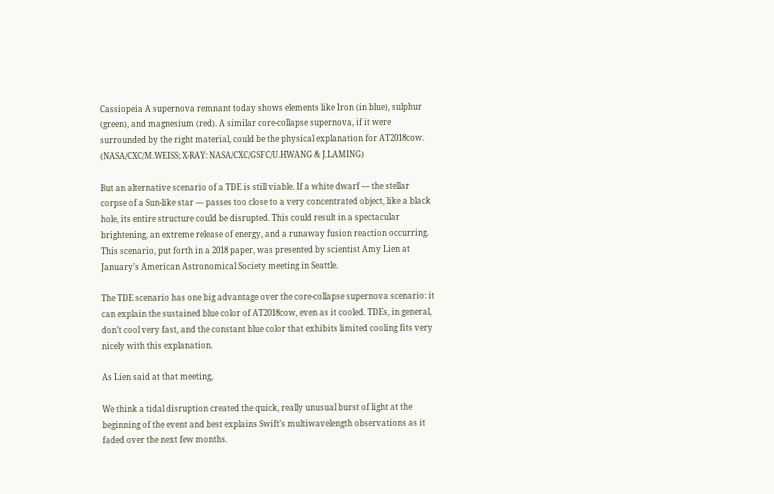Cassiopeia A supernova remnant today shows elements like Iron (in blue), sulphur (green), and magnesium (red). A similar core-collapse supernova, if it were surrounded by the right material, could be the physical explanation for AT2018cow. (NASA/CXC/M.WEISS; X-RAY: NASA/CXC/GSFC/U.HWANG & J.LAMING)

But an alternative scenario of a TDE is still viable. If a white dwarf — the stellar corpse of a Sun-like star — passes too close to a very concentrated object, like a black hole, its entire structure could be disrupted. This could result in a spectacular brightening, an extreme release of energy, and a runaway fusion reaction occurring. This scenario, put forth in a 2018 paper, was presented by scientist Amy Lien at January’s American Astronomical Society meeting in Seattle.

The TDE scenario has one big advantage over the core-collapse supernova scenario: it can explain the sustained blue color of AT2018cow, even as it cooled. TDEs, in general, don’t cool very fast, and the constant blue color that exhibits limited cooling fits very nicely with this explanation.

As Lien said at that meeting,

We think a tidal disruption created the quick, really unusual burst of light at the beginning of the event and best explains Swift’s multiwavelength observations as it faded over the next few months.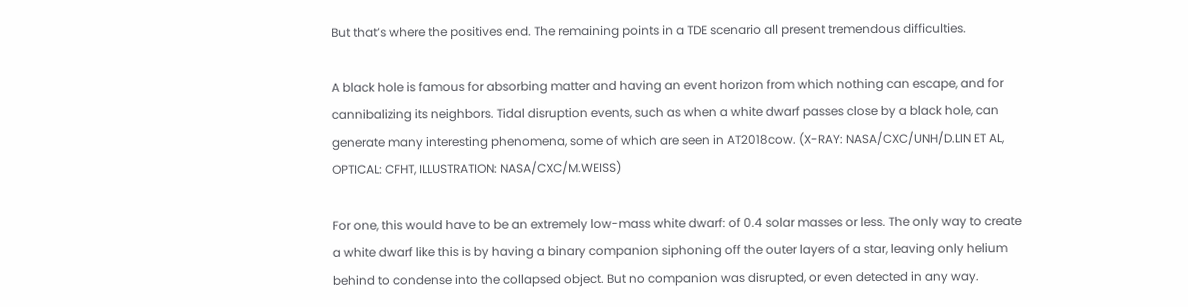But that’s where the positives end. The remaining points in a TDE scenario all present tremendous difficulties.

A black hole is famous for absorbing matter and having an event horizon from which nothing can escape, and for cannibalizing its neighbors. Tidal disruption events, such as when a white dwarf passes close by a black hole, can generate many interesting phenomena, some of which are seen in AT2018cow. (X-RAY: NASA/CXC/UNH/D.LIN ET AL, OPTICAL: CFHT, ILLUSTRATION: NASA/CXC/M.WEISS)

For one, this would have to be an extremely low-mass white dwarf: of 0.4 solar masses or less. The only way to create a white dwarf like this is by having a binary companion siphoning off the outer layers of a star, leaving only helium behind to condense into the collapsed object. But no companion was disrupted, or even detected in any way.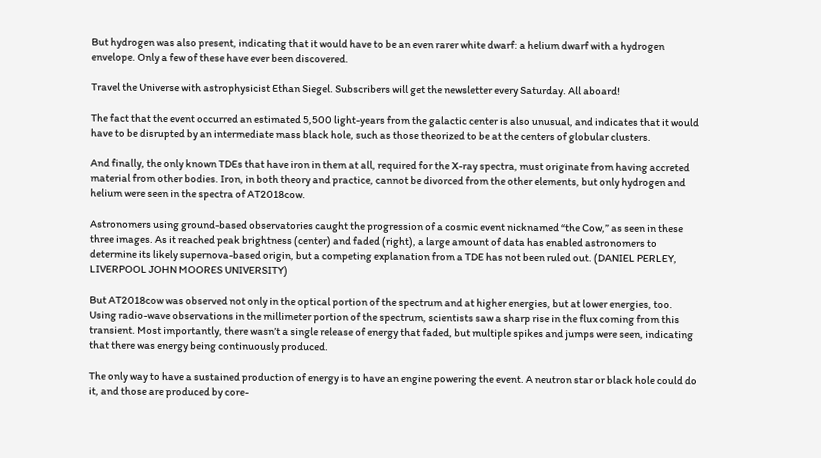But hydrogen was also present, indicating that it would have to be an even rarer white dwarf: a helium dwarf with a hydrogen envelope. Only a few of these have ever been discovered.

Travel the Universe with astrophysicist Ethan Siegel. Subscribers will get the newsletter every Saturday. All aboard!

The fact that the event occurred an estimated 5,500 light-years from the galactic center is also unusual, and indicates that it would have to be disrupted by an intermediate mass black hole, such as those theorized to be at the centers of globular clusters.

And finally, the only known TDEs that have iron in them at all, required for the X-ray spectra, must originate from having accreted material from other bodies. Iron, in both theory and practice, cannot be divorced from the other elements, but only hydrogen and helium were seen in the spectra of AT2018cow.

Astronomers using ground-based observatories caught the progression of a cosmic event nicknamed “the Cow,” as seen in these three images. As it reached peak brightness (center) and faded (right), a large amount of data has enabled astronomers to determine its likely supernova-based origin, but a competing explanation from a TDE has not been ruled out. (DANIEL PERLEY, LIVERPOOL JOHN MOORES UNIVERSITY)

But AT2018cow was observed not only in the optical portion of the spectrum and at higher energies, but at lower energies, too. Using radio-wave observations in the millimeter portion of the spectrum, scientists saw a sharp rise in the flux coming from this transient. Most importantly, there wasn’t a single release of energy that faded, but multiple spikes and jumps were seen, indicating that there was energy being continuously produced.

The only way to have a sustained production of energy is to have an engine powering the event. A neutron star or black hole could do it, and those are produced by core-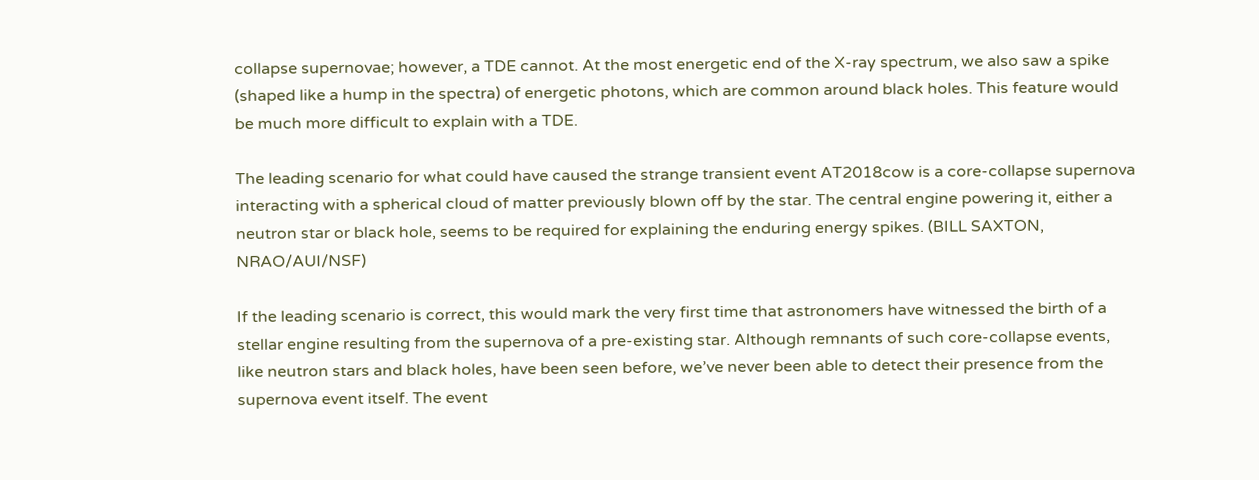collapse supernovae; however, a TDE cannot. At the most energetic end of the X-ray spectrum, we also saw a spike (shaped like a hump in the spectra) of energetic photons, which are common around black holes. This feature would be much more difficult to explain with a TDE.

The leading scenario for what could have caused the strange transient event AT2018cow is a core-collapse supernova interacting with a spherical cloud of matter previously blown off by the star. The central engine powering it, either a neutron star or black hole, seems to be required for explaining the enduring energy spikes. (BILL SAXTON, NRAO/AUI/NSF)

If the leading scenario is correct, this would mark the very first time that astronomers have witnessed the birth of a stellar engine resulting from the supernova of a pre-existing star. Although remnants of such core-collapse events, like neutron stars and black holes, have been seen before, we’ve never been able to detect their presence from the supernova event itself. The event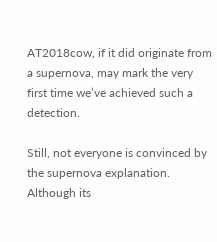AT2018cow, if it did originate from a supernova, may mark the very first time we’ve achieved such a detection.

Still, not everyone is convinced by the supernova explanation. Although its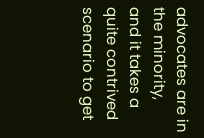advocates are in the minority, and it takes a quite contrived scenario to get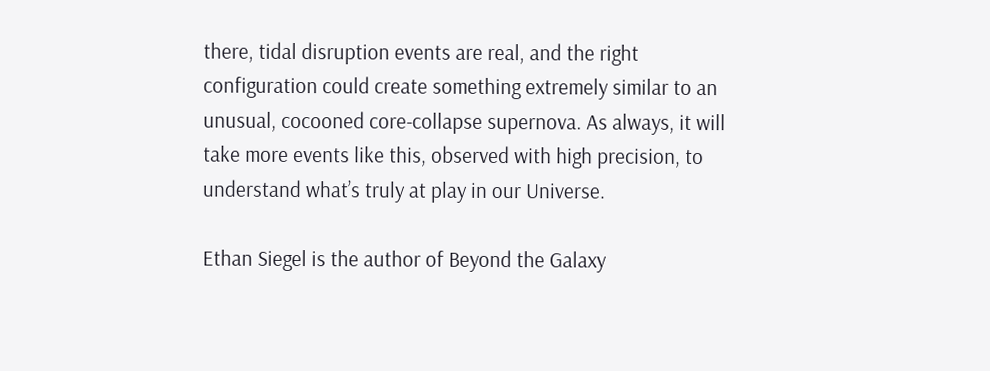there, tidal disruption events are real, and the right configuration could create something extremely similar to an unusual, cocooned core-collapse supernova. As always, it will take more events like this, observed with high precision, to understand what’s truly at play in our Universe.

Ethan Siegel is the author of Beyond the Galaxy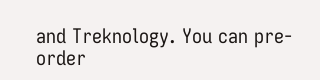and Treknology. You can pre-order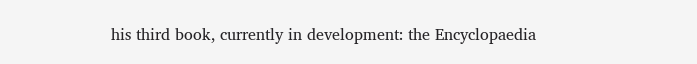his third book, currently in development: the Encyclopaedia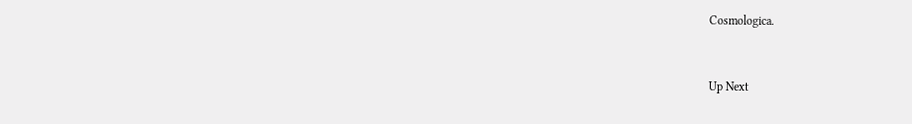Cosmologica.


Up Next